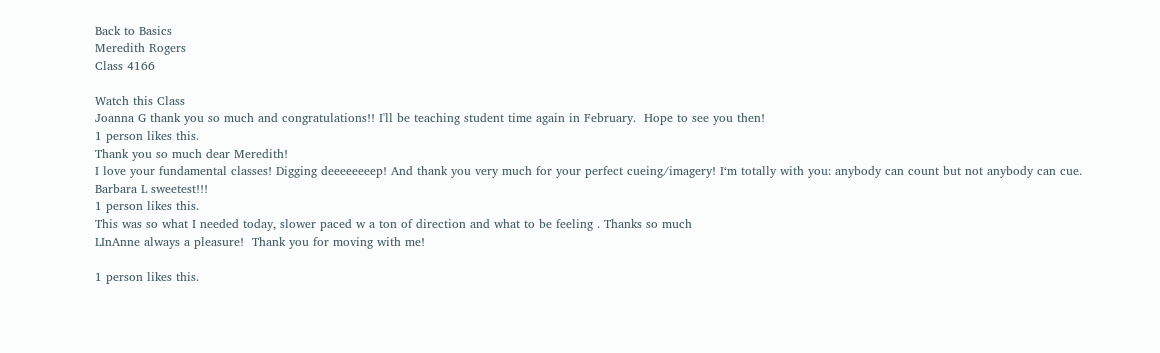Back to Basics
Meredith Rogers
Class 4166

Watch this Class
Joanna G thank you so much and congratulations!! I'll be teaching student time again in February.  Hope to see you then!
1 person likes this.
Thank you so much dear Meredith!
I love your fundamental classes! Digging deeeeeeeep! And thank you very much for your perfect cueing/imagery! I‘m totally with you: anybody can count but not anybody can cue.
Barbara L sweetest!!!
1 person likes this.
This was so what I needed today, slower paced w a ton of direction and what to be feeling . Thanks so much
LInAnne always a pleasure!  Thank you for moving with me!

1 person likes this.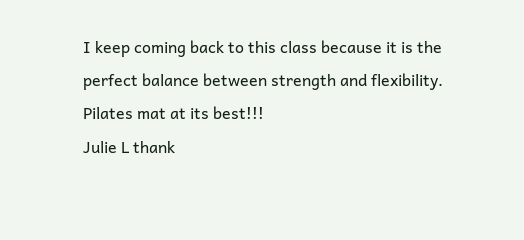I keep coming back to this class because it is the perfect balance between strength and flexibility. Pilates mat at its best!!!
Julie L thank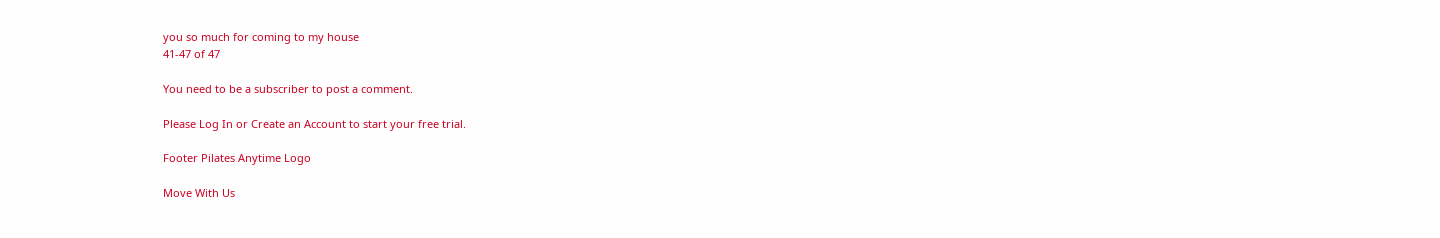you so much for coming to my house
41-47 of 47

You need to be a subscriber to post a comment.

Please Log In or Create an Account to start your free trial.

Footer Pilates Anytime Logo

Move With Us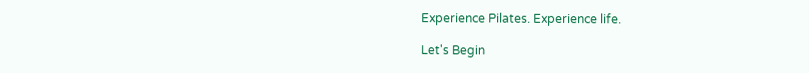Experience Pilates. Experience life.

Let's Begin